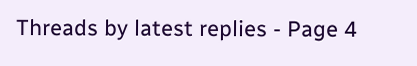Threads by latest replies - Page 4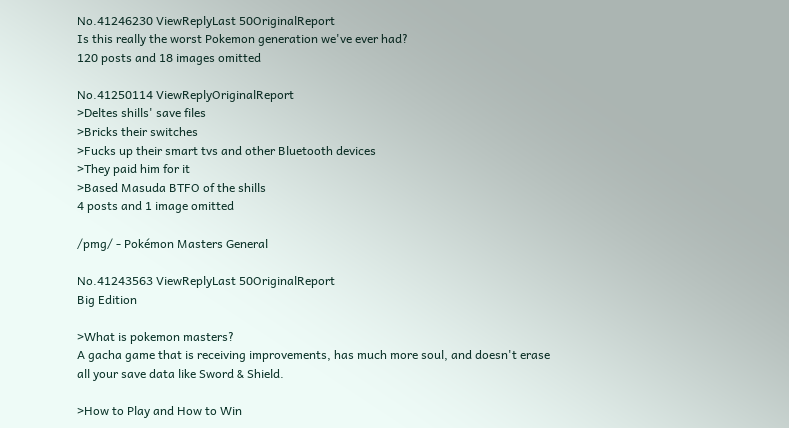No.41246230 ViewReplyLast 50OriginalReport
Is this really the worst Pokemon generation we've ever had?
120 posts and 18 images omitted

No.41250114 ViewReplyOriginalReport
>Deltes shills' save files
>Bricks their switches
>Fucks up their smart tvs and other Bluetooth devices
>They paid him for it
>Based Masuda BTFO of the shills
4 posts and 1 image omitted

/pmg/ - Pokémon Masters General

No.41243563 ViewReplyLast 50OriginalReport
Big Edition

>What is pokemon masters?
A gacha game that is receiving improvements, has much more soul, and doesn't erase all your save data like Sword & Shield.

>How to Play and How to Win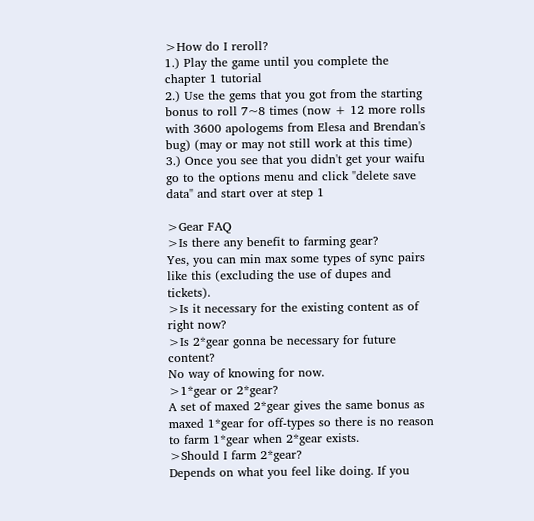>How do I reroll?
1.) Play the game until you complete the chapter 1 tutorial
2.) Use the gems that you got from the starting bonus to roll 7~8 times (now + 12 more rolls with 3600 apologems from Elesa and Brendan's bug) (may or may not still work at this time)
3.) Once you see that you didn't get your waifu go to the options menu and click "delete save data" and start over at step 1

>Gear FAQ
>Is there any benefit to farming gear?
Yes, you can min max some types of sync pairs like this (excluding the use of dupes and tickets).
>Is it necessary for the existing content as of right now?
>Is 2*gear gonna be necessary for future content?
No way of knowing for now.
>1*gear or 2*gear?
A set of maxed 2*gear gives the same bonus as maxed 1*gear for off-types so there is no reason to farm 1*gear when 2*gear exists.
>Should I farm 2*gear?
Depends on what you feel like doing. If you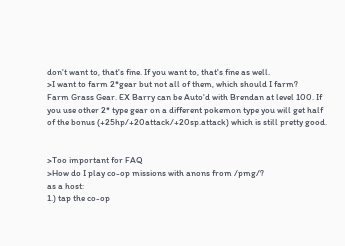don't want to, that's fine. If you want to, that's fine as well.
>I want to farm 2*gear but not all of them, which should I farm?
Farm Grass Gear. EX Barry can be Auto'd with Brendan at level 100. If you use other 2* type gear on a different pokemon type you will get half of the bonus (+25hp/+20attack/+20sp.attack) which is still pretty good.


>Too important for FAQ
>How do I play co-op missions with anons from /pmg/?
as a host:
1.) tap the co-op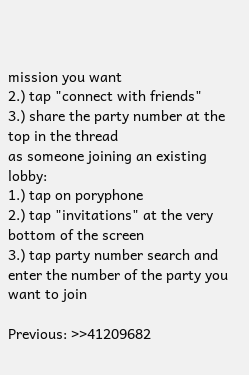mission you want
2.) tap "connect with friends"
3.) share the party number at the top in the thread
as someone joining an existing lobby:
1.) tap on poryphone
2.) tap "invitations" at the very bottom of the screen
3.) tap party number search and enter the number of the party you want to join

Previous: >>41209682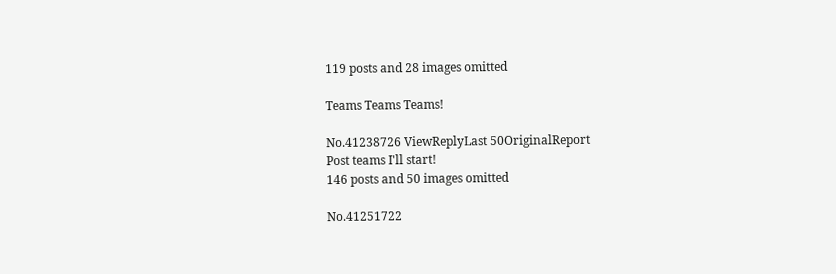119 posts and 28 images omitted

Teams Teams Teams!

No.41238726 ViewReplyLast 50OriginalReport
Post teams I'll start!
146 posts and 50 images omitted

No.41251722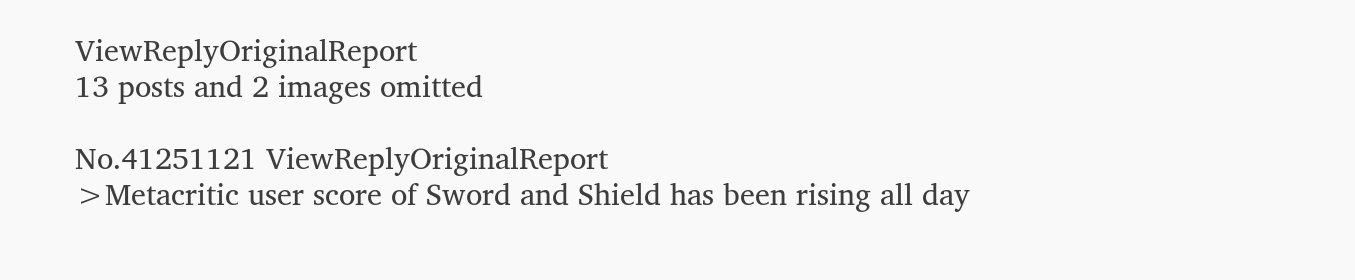ViewReplyOriginalReport
13 posts and 2 images omitted

No.41251121 ViewReplyOriginalReport
>Metacritic user score of Sword and Shield has been rising all day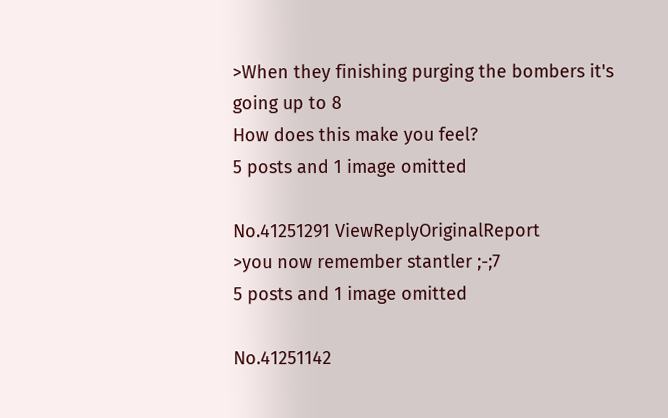>When they finishing purging the bombers it's going up to 8
How does this make you feel?
5 posts and 1 image omitted

No.41251291 ViewReplyOriginalReport
>you now remember stantler ;-;7
5 posts and 1 image omitted

No.41251142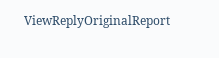ViewReplyOriginalReport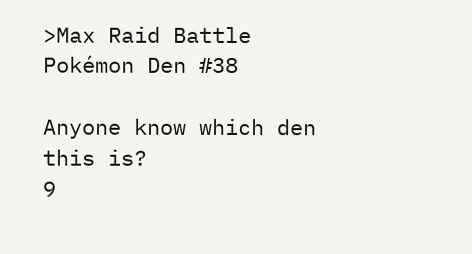>Max Raid Battle Pokémon Den #38

Anyone know which den this is?
9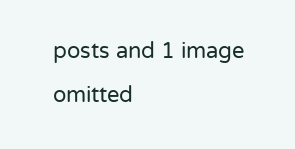posts and 1 image omitted